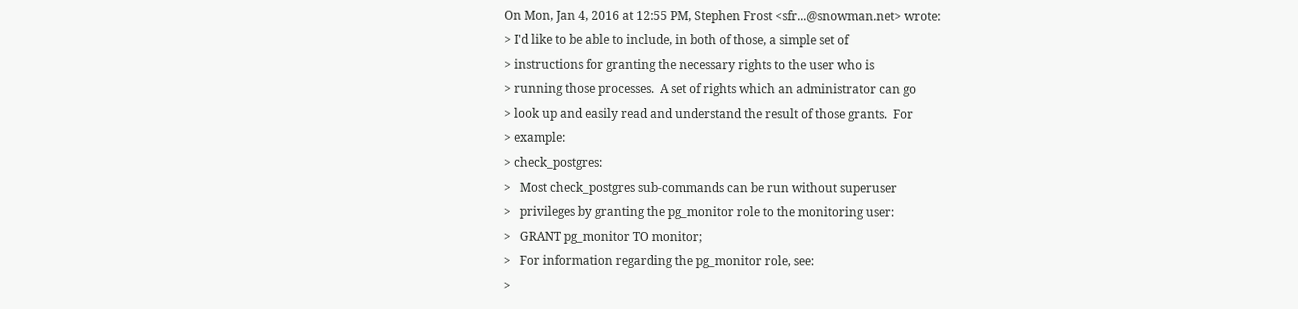On Mon, Jan 4, 2016 at 12:55 PM, Stephen Frost <sfr...@snowman.net> wrote:
> I'd like to be able to include, in both of those, a simple set of
> instructions for granting the necessary rights to the user who is
> running those processes.  A set of rights which an administrator can go
> look up and easily read and understand the result of those grants.  For
> example:
> check_postgres:
>   Most check_postgres sub-commands can be run without superuser
>   privileges by granting the pg_monitor role to the monitoring user:
>   GRANT pg_monitor TO monitor;
>   For information regarding the pg_monitor role, see:
>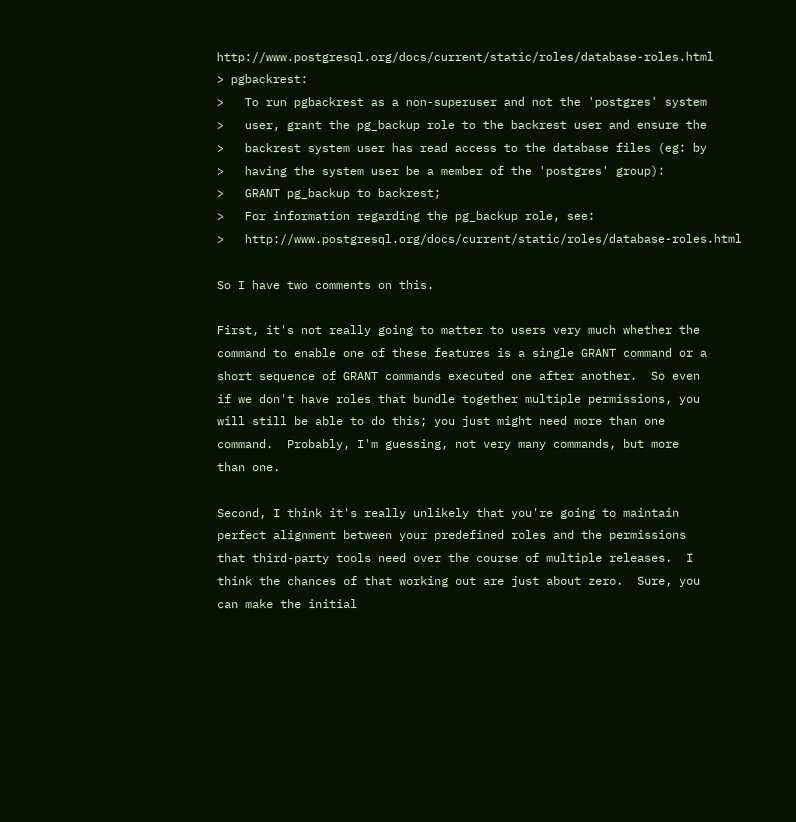http://www.postgresql.org/docs/current/static/roles/database-roles.html
> pgbackrest:
>   To run pgbackrest as a non-superuser and not the 'postgres' system
>   user, grant the pg_backup role to the backrest user and ensure the
>   backrest system user has read access to the database files (eg: by
>   having the system user be a member of the 'postgres' group):
>   GRANT pg_backup to backrest;
>   For information regarding the pg_backup role, see:
>   http://www.postgresql.org/docs/current/static/roles/database-roles.html

So I have two comments on this.

First, it's not really going to matter to users very much whether the
command to enable one of these features is a single GRANT command or a
short sequence of GRANT commands executed one after another.  So even
if we don't have roles that bundle together multiple permissions, you
will still be able to do this; you just might need more than one
command.  Probably, I'm guessing, not very many commands, but more
than one.

Second, I think it's really unlikely that you're going to maintain
perfect alignment between your predefined roles and the permissions
that third-party tools need over the course of multiple releases.  I
think the chances of that working out are just about zero.  Sure, you
can make the initial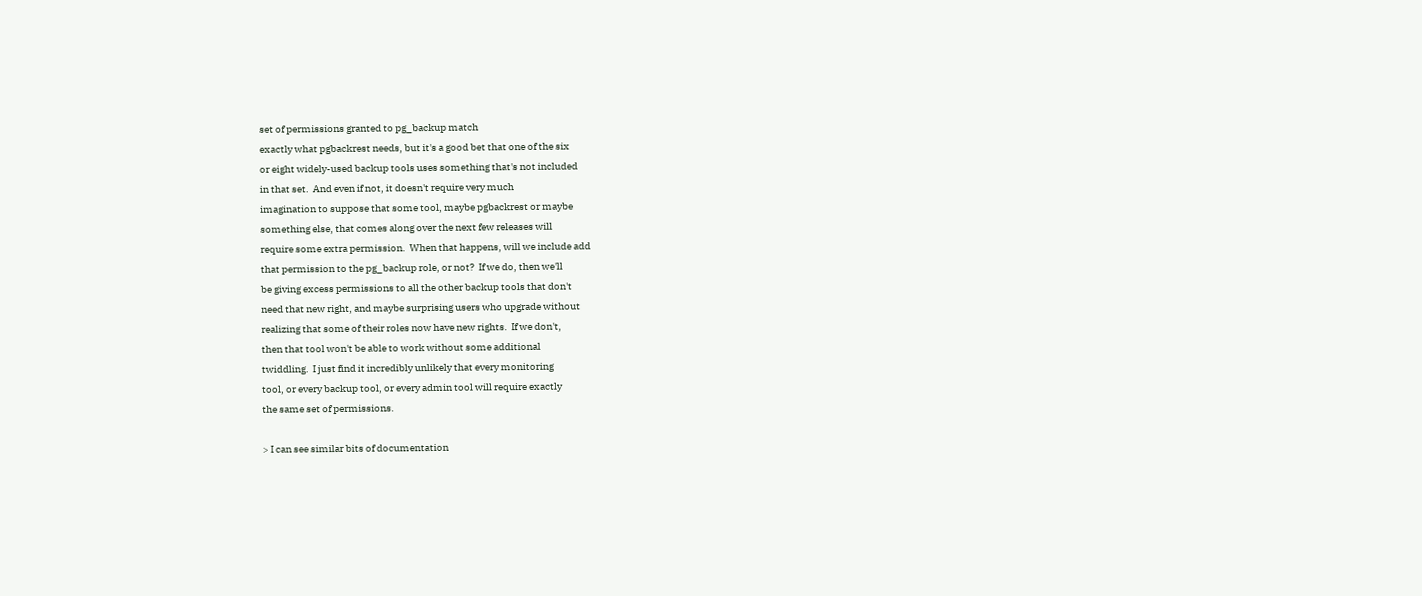set of permissions granted to pg_backup match
exactly what pgbackrest needs, but it's a good bet that one of the six
or eight widely-used backup tools uses something that's not included
in that set.  And even if not, it doesn't require very much
imagination to suppose that some tool, maybe pgbackrest or maybe
something else, that comes along over the next few releases will
require some extra permission.  When that happens, will we include add
that permission to the pg_backup role, or not?  If we do, then we'll
be giving excess permissions to all the other backup tools that don't
need that new right, and maybe surprising users who upgrade without
realizing that some of their roles now have new rights.  If we don't,
then that tool won't be able to work without some additional
twiddling.  I just find it incredibly unlikely that every monitoring
tool, or every backup tool, or every admin tool will require exactly
the same set of permissions.

> I can see similar bits of documentation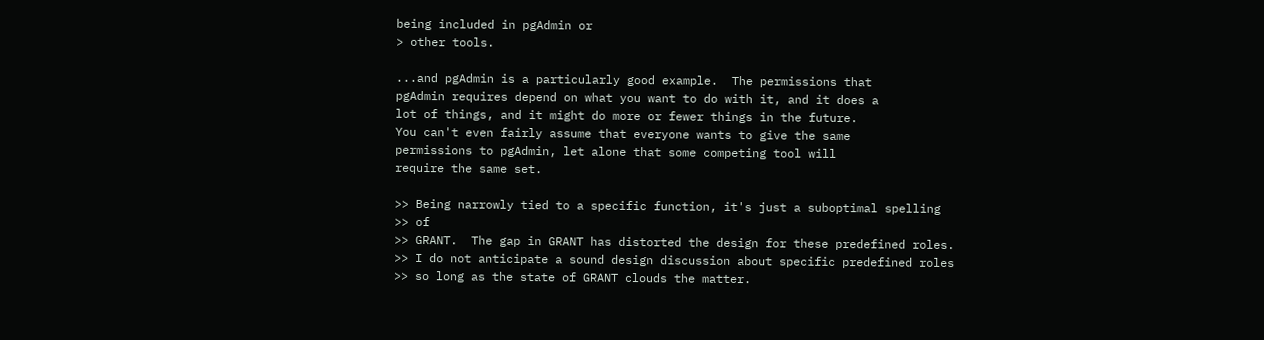being included in pgAdmin or
> other tools.

...and pgAdmin is a particularly good example.  The permissions that
pgAdmin requires depend on what you want to do with it, and it does a
lot of things, and it might do more or fewer things in the future.
You can't even fairly assume that everyone wants to give the same
permissions to pgAdmin, let alone that some competing tool will
require the same set.

>> Being narrowly tied to a specific function, it's just a suboptimal spelling
>> of
>> GRANT.  The gap in GRANT has distorted the design for these predefined roles.
>> I do not anticipate a sound design discussion about specific predefined roles
>> so long as the state of GRANT clouds the matter.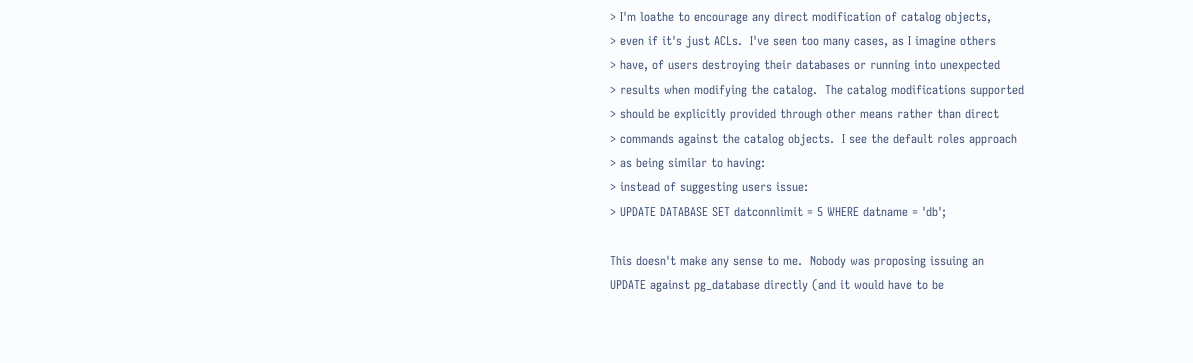> I'm loathe to encourage any direct modification of catalog objects,
> even if it's just ACLs.  I've seen too many cases, as I imagine others
> have, of users destroying their databases or running into unexpected
> results when modifying the catalog.  The catalog modifications supported
> should be explicitly provided through other means rather than direct
> commands against the catalog objects.  I see the default roles approach
> as being similar to having:
> instead of suggesting users issue:
> UPDATE DATABASE SET datconnlimit = 5 WHERE datname = 'db';

This doesn't make any sense to me.  Nobody was proposing issuing an
UPDATE against pg_database directly (and it would have to be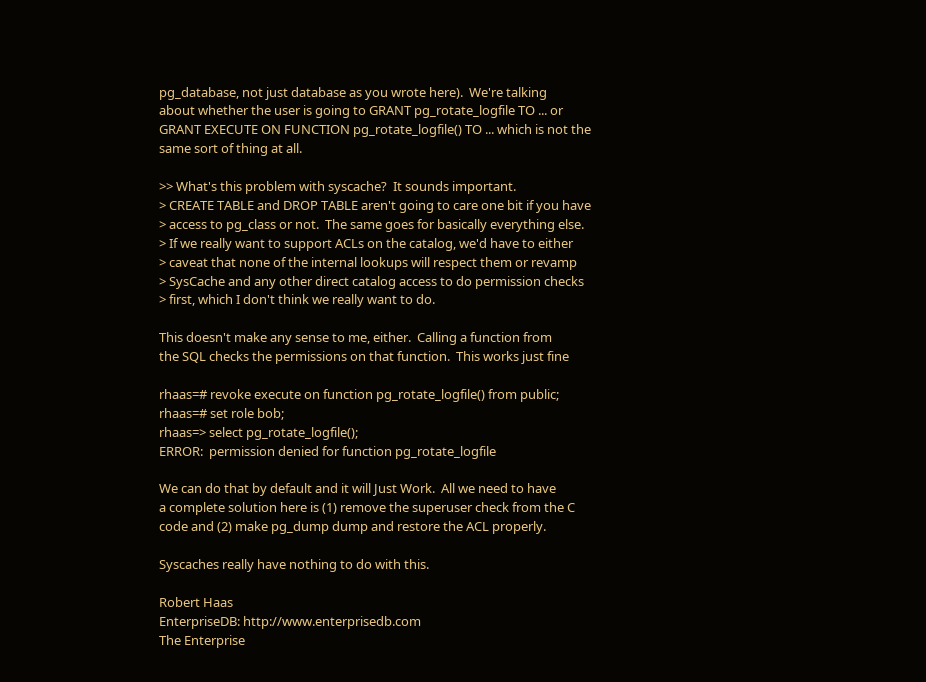pg_database, not just database as you wrote here).  We're talking
about whether the user is going to GRANT pg_rotate_logfile TO ... or
GRANT EXECUTE ON FUNCTION pg_rotate_logfile() TO ... which is not the
same sort of thing at all.

>> What's this problem with syscache?  It sounds important.
> CREATE TABLE and DROP TABLE aren't going to care one bit if you have
> access to pg_class or not.  The same goes for basically everything else.
> If we really want to support ACLs on the catalog, we'd have to either
> caveat that none of the internal lookups will respect them or revamp
> SysCache and any other direct catalog access to do permission checks
> first, which I don't think we really want to do.

This doesn't make any sense to me, either.  Calling a function from
the SQL checks the permissions on that function.  This works just fine

rhaas=# revoke execute on function pg_rotate_logfile() from public;
rhaas=# set role bob;
rhaas=> select pg_rotate_logfile();
ERROR:  permission denied for function pg_rotate_logfile

We can do that by default and it will Just Work.  All we need to have
a complete solution here is (1) remove the superuser check from the C
code and (2) make pg_dump dump and restore the ACL properly.

Syscaches really have nothing to do with this.

Robert Haas
EnterpriseDB: http://www.enterprisedb.com
The Enterprise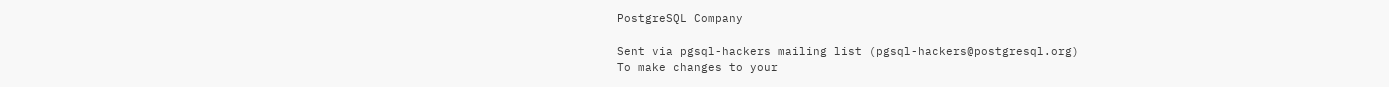PostgreSQL Company

Sent via pgsql-hackers mailing list (pgsql-hackers@postgresql.org)
To make changes to your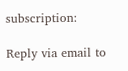subscription:

Reply via email to